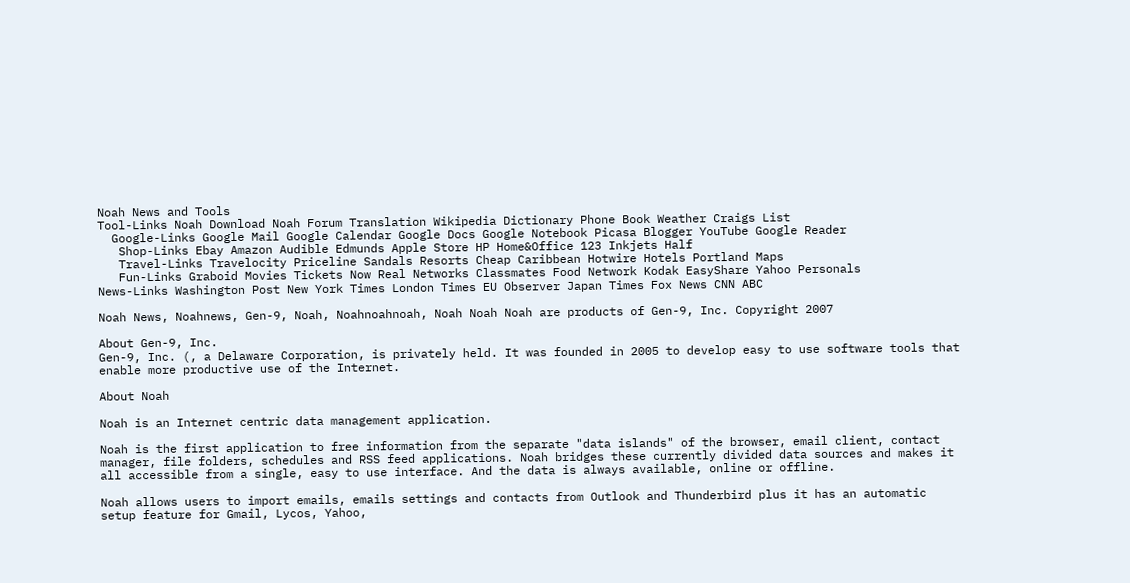Noah News and Tools
Tool-Links Noah Download Noah Forum Translation Wikipedia Dictionary Phone Book Weather Craigs List
  Google-Links Google Mail Google Calendar Google Docs Google Notebook Picasa Blogger YouTube Google Reader
   Shop-Links Ebay Amazon Audible Edmunds Apple Store HP Home&Office 123 Inkjets Half
   Travel-Links Travelocity Priceline Sandals Resorts Cheap Caribbean Hotwire Hotels Portland Maps
   Fun-Links Graboid Movies Tickets Now Real Networks Classmates Food Network Kodak EasyShare Yahoo Personals
News-Links Washington Post New York Times London Times EU Observer Japan Times Fox News CNN ABC

Noah News, Noahnews, Gen-9, Noah, Noahnoahnoah, Noah Noah Noah are products of Gen-9, Inc. Copyright 2007

About Gen-9, Inc.
Gen-9, Inc. (, a Delaware Corporation, is privately held. It was founded in 2005 to develop easy to use software tools that enable more productive use of the Internet.

About Noah

Noah is an Internet centric data management application.

Noah is the first application to free information from the separate "data islands" of the browser, email client, contact manager, file folders, schedules and RSS feed applications. Noah bridges these currently divided data sources and makes it all accessible from a single, easy to use interface. And the data is always available, online or offline.

Noah allows users to import emails, emails settings and contacts from Outlook and Thunderbird plus it has an automatic setup feature for Gmail, Lycos, Yahoo,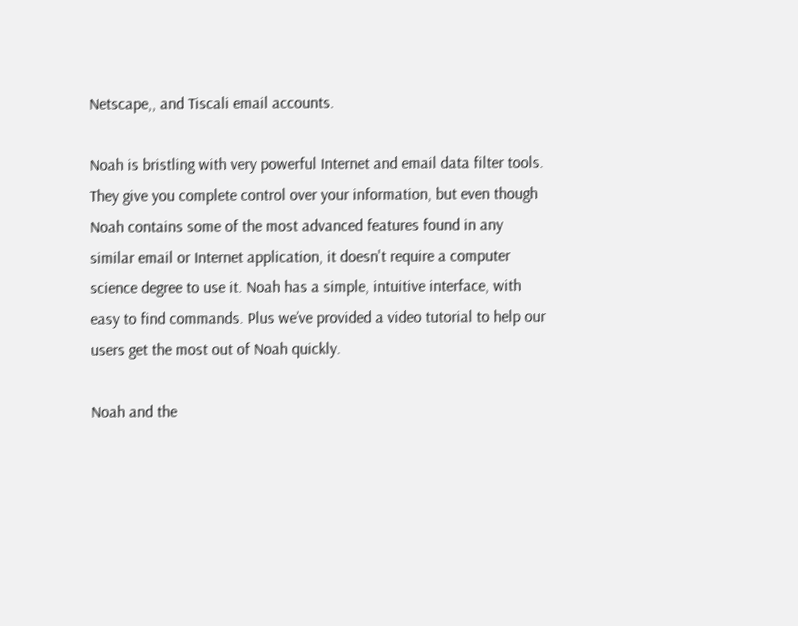Netscape,, and Tiscali email accounts.

Noah is bristling with very powerful Internet and email data filter tools. They give you complete control over your information, but even though Noah contains some of the most advanced features found in any similar email or Internet application, it doesn't require a computer science degree to use it. Noah has a simple, intuitive interface, with easy to find commands. Plus we’ve provided a video tutorial to help our users get the most out of Noah quickly.

Noah and the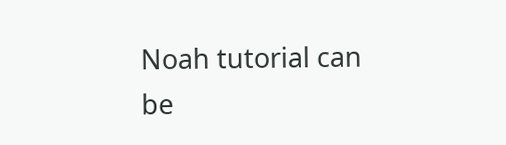Noah tutorial can be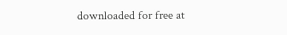downloaded for free at